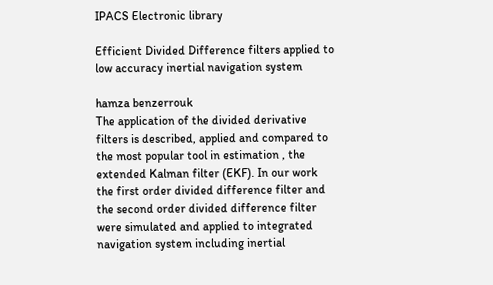IPACS Electronic library

Efficient Divided Difference filters applied to low accuracy inertial navigation system

hamza benzerrouk
The application of the divided derivative filters is described, applied and compared to the most popular tool in estimation , the extended Kalman filter (EKF). In our work the first order divided difference filter and the second order divided difference filter were simulated and applied to integrated navigation system including inertial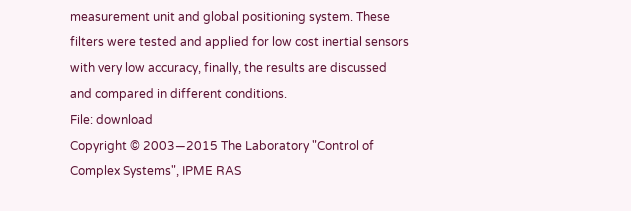measurement unit and global positioning system. These filters were tested and applied for low cost inertial sensors with very low accuracy, finally, the results are discussed and compared in different conditions.
File: download
Copyright © 2003—2015 The Laboratory "Control of Complex Systems", IPME RAS